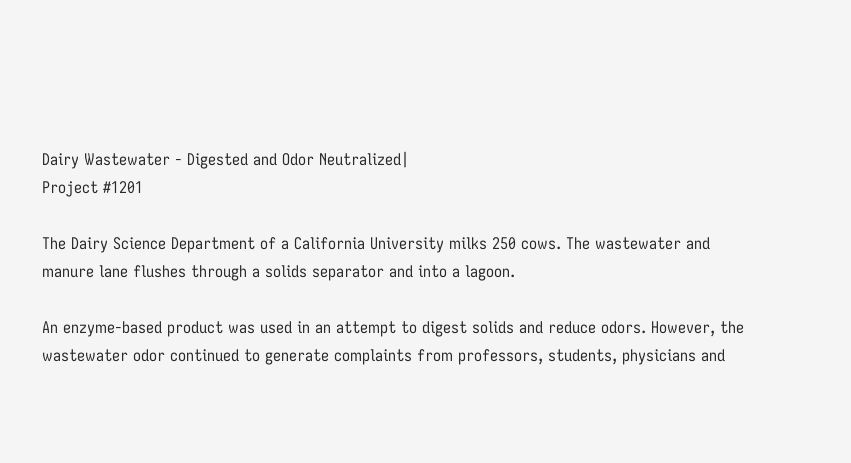Dairy Wastewater - Digested and Odor Neutralized|
Project #1201

The Dairy Science Department of a California University milks 250 cows. The wastewater and manure lane flushes through a solids separator and into a lagoon.

An enzyme-based product was used in an attempt to digest solids and reduce odors. However, the wastewater odor continued to generate complaints from professors, students, physicians and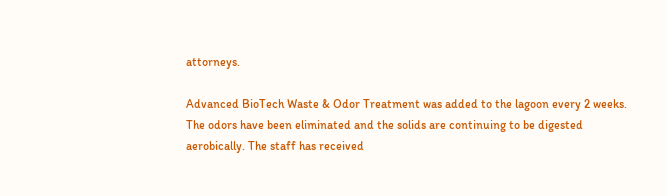attorneys.

Advanced BioTech Waste & Odor Treatment was added to the lagoon every 2 weeks. The odors have been eliminated and the solids are continuing to be digested aerobically. The staff has received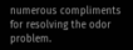numerous compliments for resolving the odor problem.